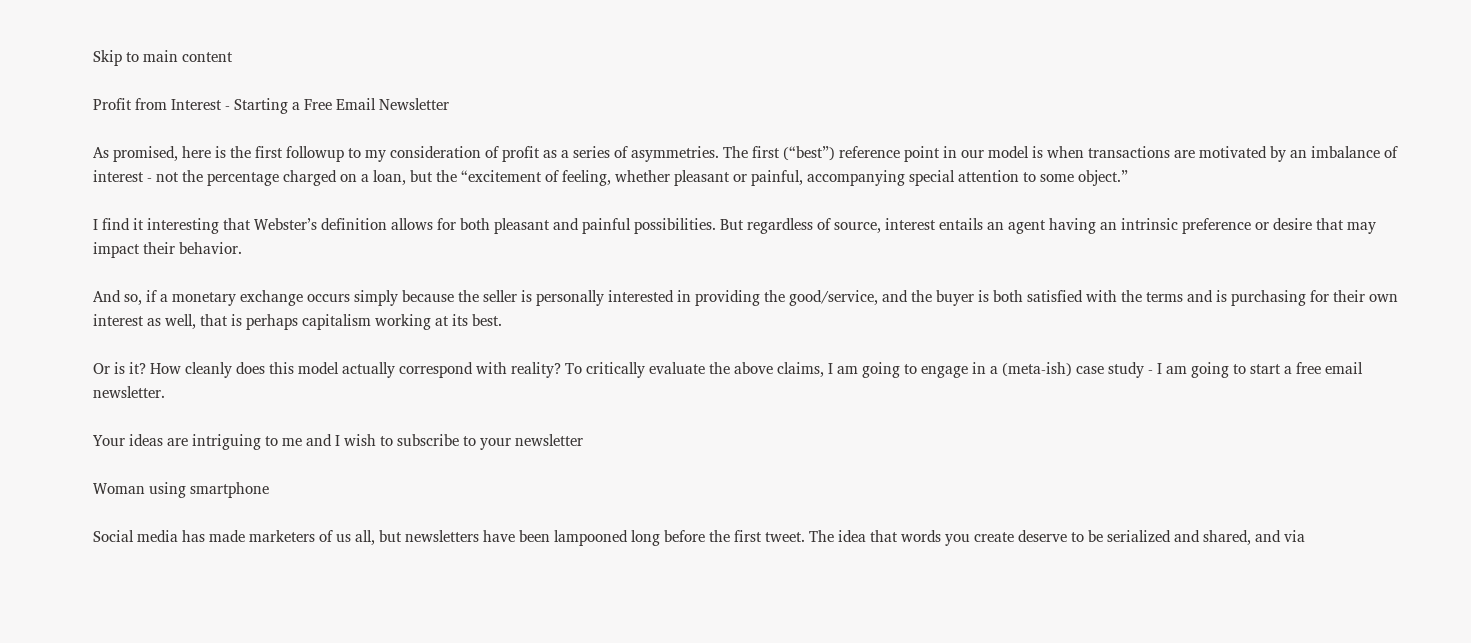Skip to main content

Profit from Interest - Starting a Free Email Newsletter

As promised, here is the first followup to my consideration of profit as a series of asymmetries. The first (“best”) reference point in our model is when transactions are motivated by an imbalance of interest - not the percentage charged on a loan, but the “excitement of feeling, whether pleasant or painful, accompanying special attention to some object.”

I find it interesting that Webster’s definition allows for both pleasant and painful possibilities. But regardless of source, interest entails an agent having an intrinsic preference or desire that may impact their behavior.

And so, if a monetary exchange occurs simply because the seller is personally interested in providing the good/service, and the buyer is both satisfied with the terms and is purchasing for their own interest as well, that is perhaps capitalism working at its best.

Or is it? How cleanly does this model actually correspond with reality? To critically evaluate the above claims, I am going to engage in a (meta-ish) case study - I am going to start a free email newsletter.

Your ideas are intriguing to me and I wish to subscribe to your newsletter

Woman using smartphone

Social media has made marketers of us all, but newsletters have been lampooned long before the first tweet. The idea that words you create deserve to be serialized and shared, and via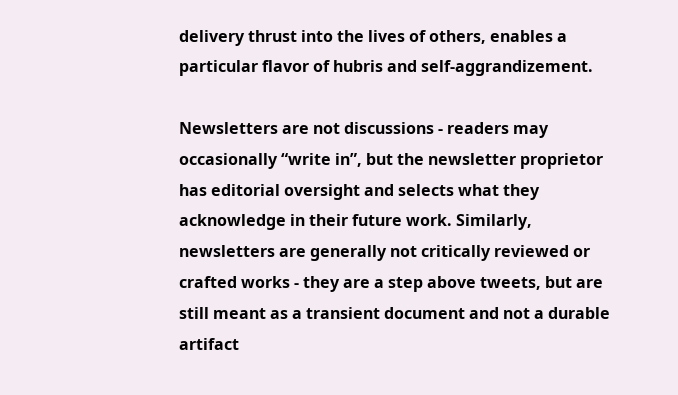delivery thrust into the lives of others, enables a particular flavor of hubris and self-aggrandizement.

Newsletters are not discussions - readers may occasionally “write in”, but the newsletter proprietor has editorial oversight and selects what they acknowledge in their future work. Similarly, newsletters are generally not critically reviewed or crafted works - they are a step above tweets, but are still meant as a transient document and not a durable artifact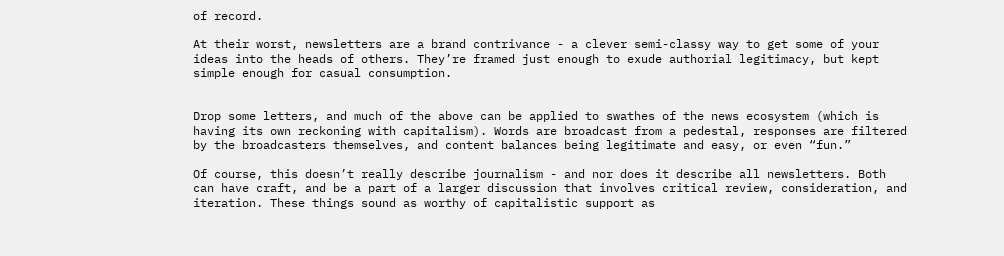of record.

At their worst, newsletters are a brand contrivance - a clever semi-classy way to get some of your ideas into the heads of others. They’re framed just enough to exude authorial legitimacy, but kept simple enough for casual consumption.


Drop some letters, and much of the above can be applied to swathes of the news ecosystem (which is having its own reckoning with capitalism). Words are broadcast from a pedestal, responses are filtered by the broadcasters themselves, and content balances being legitimate and easy, or even “fun.”

Of course, this doesn’t really describe journalism - and nor does it describe all newsletters. Both can have craft, and be a part of a larger discussion that involves critical review, consideration, and iteration. These things sound as worthy of capitalistic support as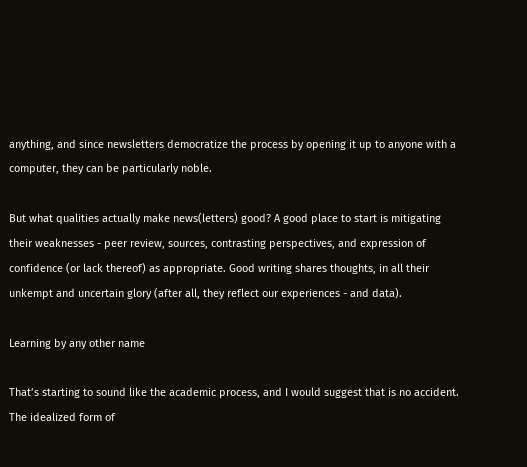anything, and since newsletters democratize the process by opening it up to anyone with a computer, they can be particularly noble.

But what qualities actually make news(letters) good? A good place to start is mitigating their weaknesses - peer review, sources, contrasting perspectives, and expression of confidence (or lack thereof) as appropriate. Good writing shares thoughts, in all their unkempt and uncertain glory (after all, they reflect our experiences - and data).

Learning by any other name

That’s starting to sound like the academic process, and I would suggest that is no accident. The idealized form of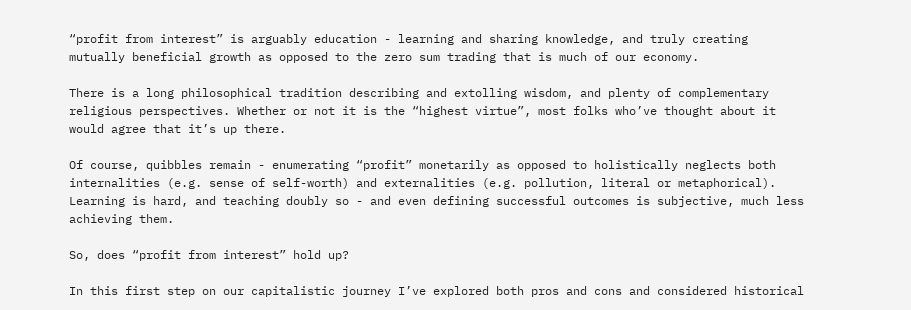“profit from interest” is arguably education - learning and sharing knowledge, and truly creating mutually beneficial growth as opposed to the zero sum trading that is much of our economy.

There is a long philosophical tradition describing and extolling wisdom, and plenty of complementary religious perspectives. Whether or not it is the “highest virtue”, most folks who’ve thought about it would agree that it’s up there.

Of course, quibbles remain - enumerating “profit” monetarily as opposed to holistically neglects both internalities (e.g. sense of self-worth) and externalities (e.g. pollution, literal or metaphorical). Learning is hard, and teaching doubly so - and even defining successful outcomes is subjective, much less achieving them.

So, does “profit from interest” hold up?

In this first step on our capitalistic journey I’ve explored both pros and cons and considered historical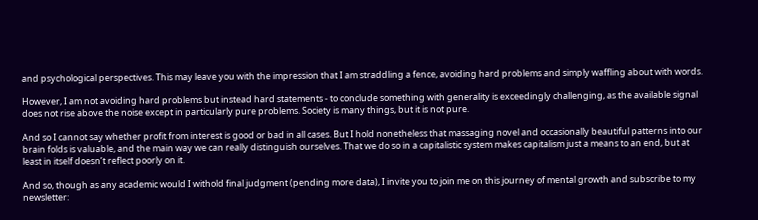and psychological perspectives. This may leave you with the impression that I am straddling a fence, avoiding hard problems and simply waffling about with words.

However, I am not avoiding hard problems but instead hard statements - to conclude something with generality is exceedingly challenging, as the available signal does not rise above the noise except in particularly pure problems. Society is many things, but it is not pure.

And so I cannot say whether profit from interest is good or bad in all cases. But I hold nonetheless that massaging novel and occasionally beautiful patterns into our brain folds is valuable, and the main way we can really distinguish ourselves. That we do so in a capitalistic system makes capitalism just a means to an end, but at least in itself doesn’t reflect poorly on it.

And so, though as any academic would I withold final judgment (pending more data), I invite you to join me on this journey of mental growth and subscribe to my newsletter: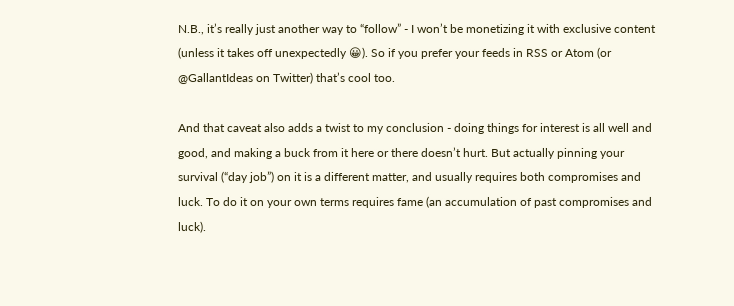N.B., it’s really just another way to “follow” - I won’t be monetizing it with exclusive content (unless it takes off unexpectedly 😀). So if you prefer your feeds in RSS or Atom (or @GallantIdeas on Twitter) that’s cool too.

And that caveat also adds a twist to my conclusion - doing things for interest is all well and good, and making a buck from it here or there doesn’t hurt. But actually pinning your survival (“day job”) on it is a different matter, and usually requires both compromises and luck. To do it on your own terms requires fame (an accumulation of past compromises and luck).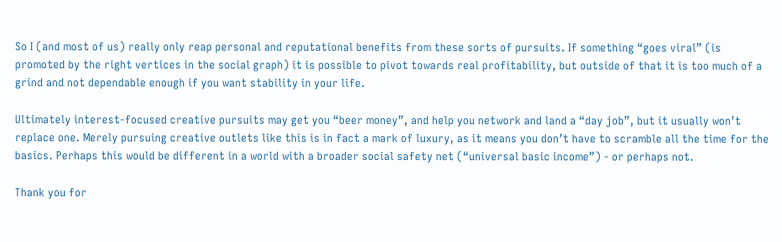So I (and most of us) really only reap personal and reputational benefits from these sorts of pursuits. If something “goes viral” (is promoted by the right vertices in the social graph) it is possible to pivot towards real profitability, but outside of that it is too much of a grind and not dependable enough if you want stability in your life.

Ultimately interest-focused creative pursuits may get you “beer money”, and help you network and land a “day job”, but it usually won’t replace one. Merely pursuing creative outlets like this is in fact a mark of luxury, as it means you don’t have to scramble all the time for the basics. Perhaps this would be different in a world with a broader social safety net (“universal basic income”) - or perhaps not.

Thank you for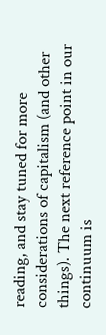reading, and stay tuned for more considerations of capitalism (and other things). The next reference point in our continuum is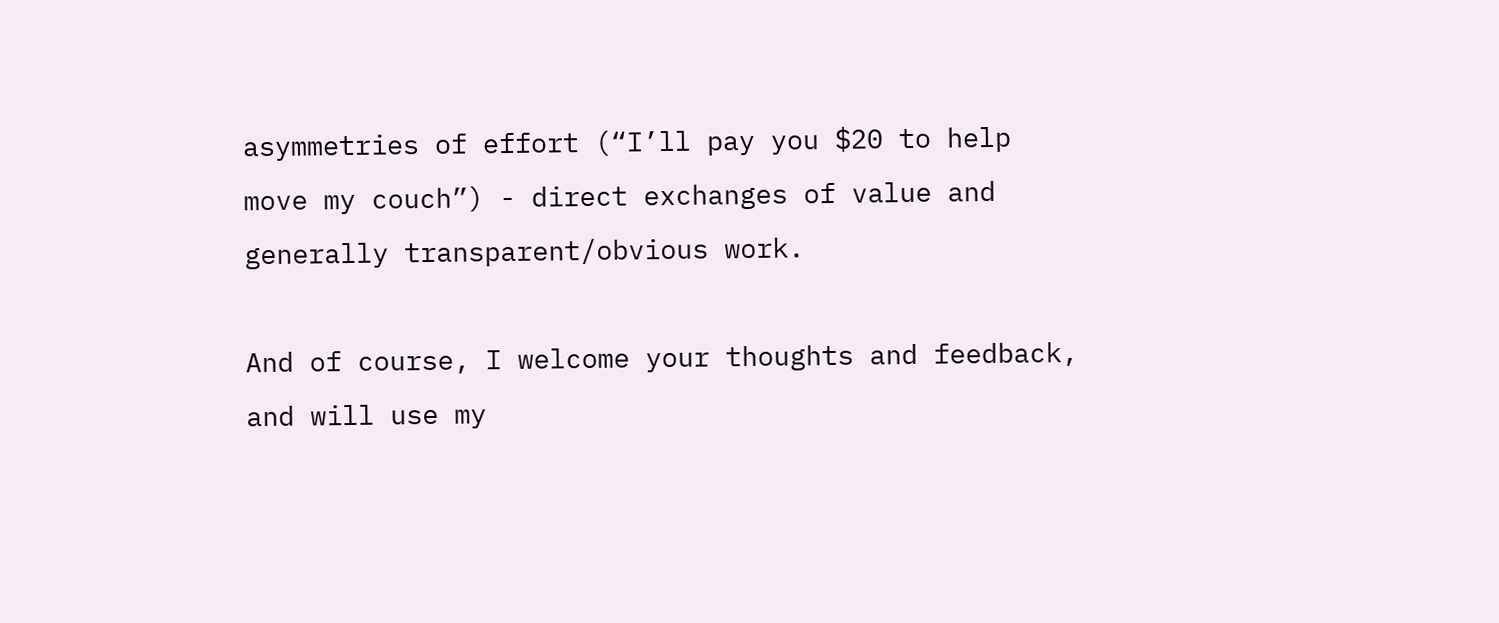asymmetries of effort (“I’ll pay you $20 to help move my couch”) - direct exchanges of value and generally transparent/obvious work.

And of course, I welcome your thoughts and feedback, and will use my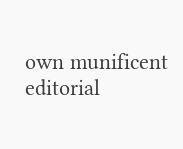own munificent editorial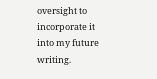oversight to incorporate it into my future writing.